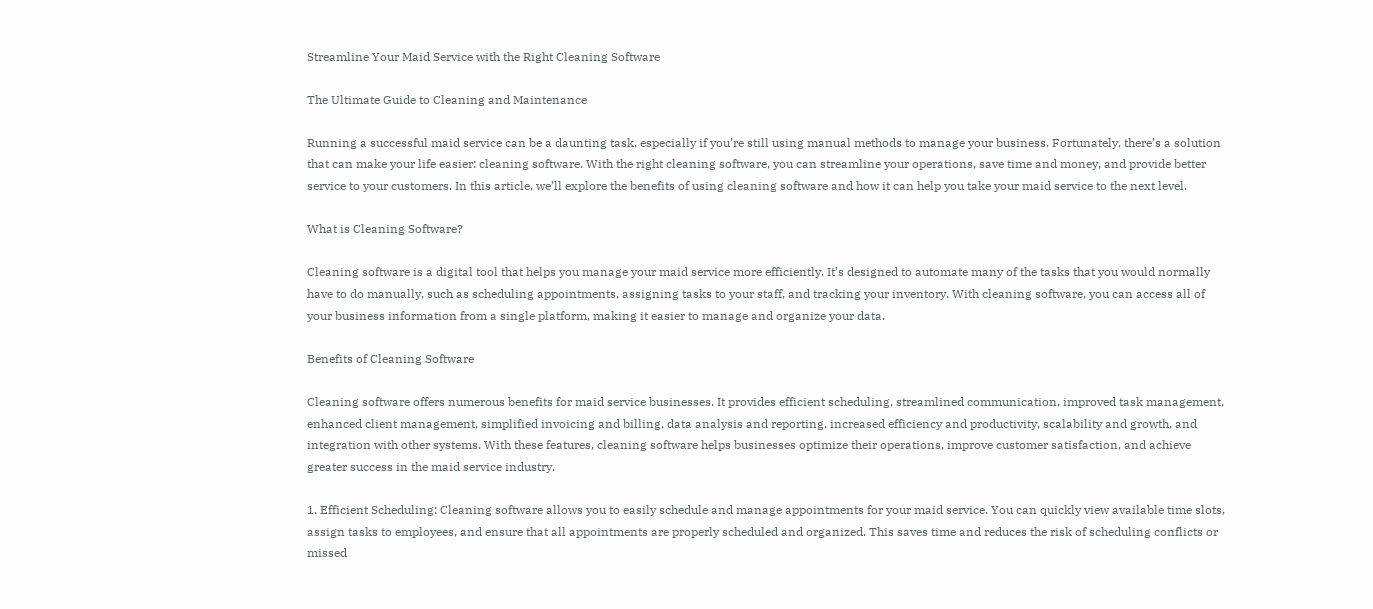Streamline Your Maid Service with the Right Cleaning Software

The Ultimate Guide to Cleaning and Maintenance

Running a successful maid service can be a daunting task, especially if you’re still using manual methods to manage your business. Fortunately, there’s a solution that can make your life easier: cleaning software. With the right cleaning software, you can streamline your operations, save time and money, and provide better service to your customers. In this article, we’ll explore the benefits of using cleaning software and how it can help you take your maid service to the next level.

What is Cleaning Software?

Cleaning software is a digital tool that helps you manage your maid service more efficiently. It’s designed to automate many of the tasks that you would normally have to do manually, such as scheduling appointments, assigning tasks to your staff, and tracking your inventory. With cleaning software, you can access all of your business information from a single platform, making it easier to manage and organize your data.

Benefits of Cleaning Software

Cleaning software offers numerous benefits for maid service businesses. It provides efficient scheduling, streamlined communication, improved task management, enhanced client management, simplified invoicing and billing, data analysis and reporting, increased efficiency and productivity, scalability and growth, and integration with other systems. With these features, cleaning software helps businesses optimize their operations, improve customer satisfaction, and achieve greater success in the maid service industry.

1. Efficient Scheduling: Cleaning software allows you to easily schedule and manage appointments for your maid service. You can quickly view available time slots, assign tasks to employees, and ensure that all appointments are properly scheduled and organized. This saves time and reduces the risk of scheduling conflicts or missed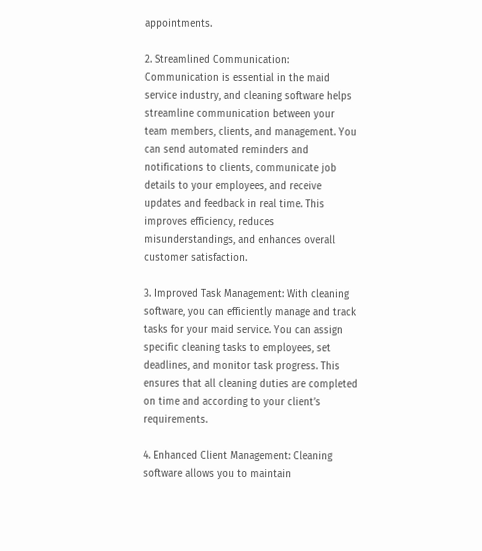appointments.

2. Streamlined Communication: Communication is essential in the maid service industry, and cleaning software helps streamline communication between your team members, clients, and management. You can send automated reminders and notifications to clients, communicate job details to your employees, and receive updates and feedback in real time. This improves efficiency, reduces misunderstandings, and enhances overall customer satisfaction.

3. Improved Task Management: With cleaning software, you can efficiently manage and track tasks for your maid service. You can assign specific cleaning tasks to employees, set deadlines, and monitor task progress. This ensures that all cleaning duties are completed on time and according to your client’s requirements.

4. Enhanced Client Management: Cleaning software allows you to maintain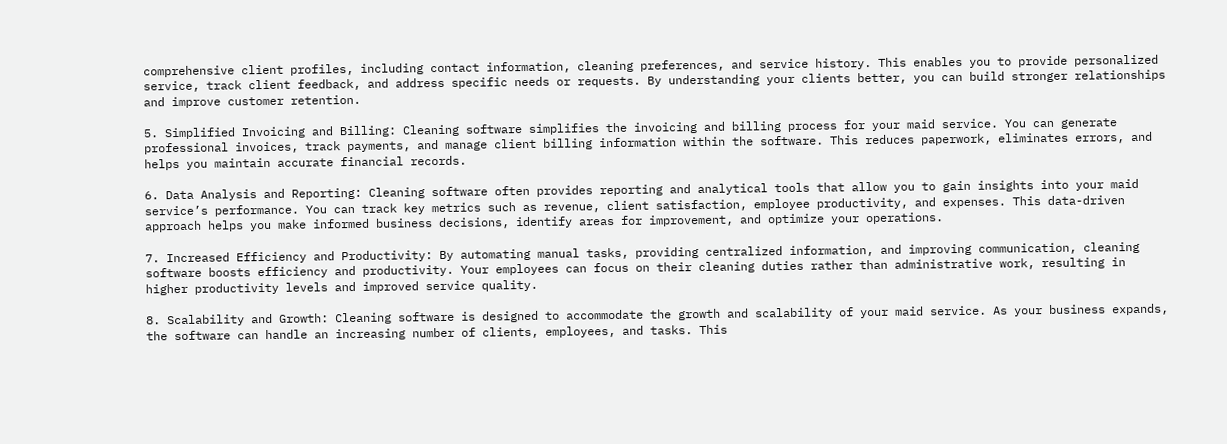comprehensive client profiles, including contact information, cleaning preferences, and service history. This enables you to provide personalized service, track client feedback, and address specific needs or requests. By understanding your clients better, you can build stronger relationships and improve customer retention.

5. Simplified Invoicing and Billing: Cleaning software simplifies the invoicing and billing process for your maid service. You can generate professional invoices, track payments, and manage client billing information within the software. This reduces paperwork, eliminates errors, and helps you maintain accurate financial records.

6. Data Analysis and Reporting: Cleaning software often provides reporting and analytical tools that allow you to gain insights into your maid service’s performance. You can track key metrics such as revenue, client satisfaction, employee productivity, and expenses. This data-driven approach helps you make informed business decisions, identify areas for improvement, and optimize your operations.

7. Increased Efficiency and Productivity: By automating manual tasks, providing centralized information, and improving communication, cleaning software boosts efficiency and productivity. Your employees can focus on their cleaning duties rather than administrative work, resulting in higher productivity levels and improved service quality.

8. Scalability and Growth: Cleaning software is designed to accommodate the growth and scalability of your maid service. As your business expands, the software can handle an increasing number of clients, employees, and tasks. This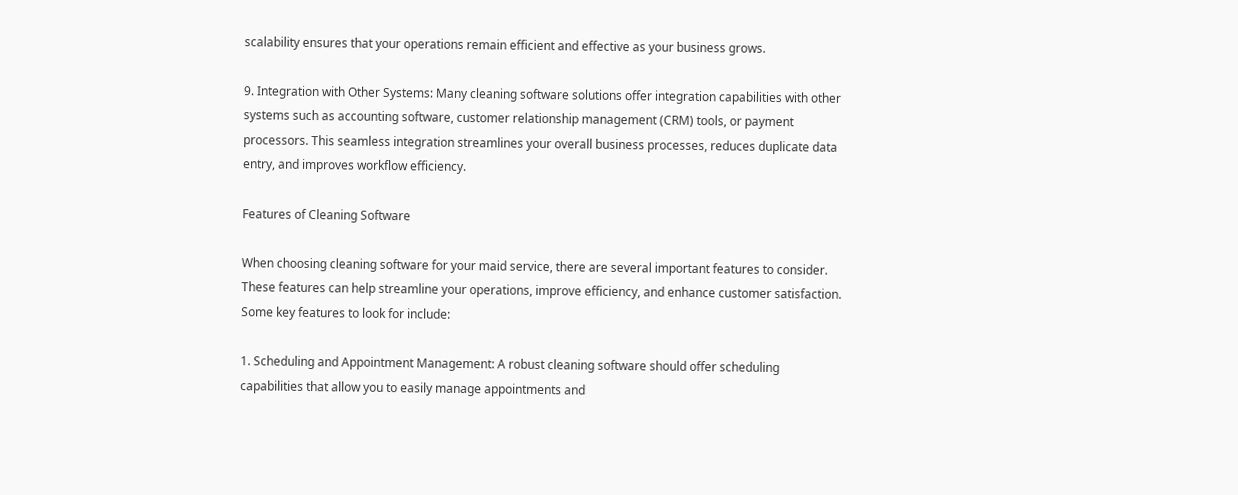scalability ensures that your operations remain efficient and effective as your business grows.

9. Integration with Other Systems: Many cleaning software solutions offer integration capabilities with other systems such as accounting software, customer relationship management (CRM) tools, or payment processors. This seamless integration streamlines your overall business processes, reduces duplicate data entry, and improves workflow efficiency.

Features of Cleaning Software

When choosing cleaning software for your maid service, there are several important features to consider. These features can help streamline your operations, improve efficiency, and enhance customer satisfaction. Some key features to look for include:

1. Scheduling and Appointment Management: A robust cleaning software should offer scheduling capabilities that allow you to easily manage appointments and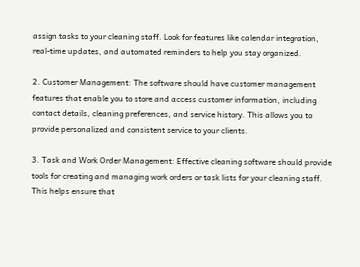assign tasks to your cleaning staff. Look for features like calendar integration, real-time updates, and automated reminders to help you stay organized.

2. Customer Management: The software should have customer management features that enable you to store and access customer information, including contact details, cleaning preferences, and service history. This allows you to provide personalized and consistent service to your clients.

3. Task and Work Order Management: Effective cleaning software should provide tools for creating and managing work orders or task lists for your cleaning staff. This helps ensure that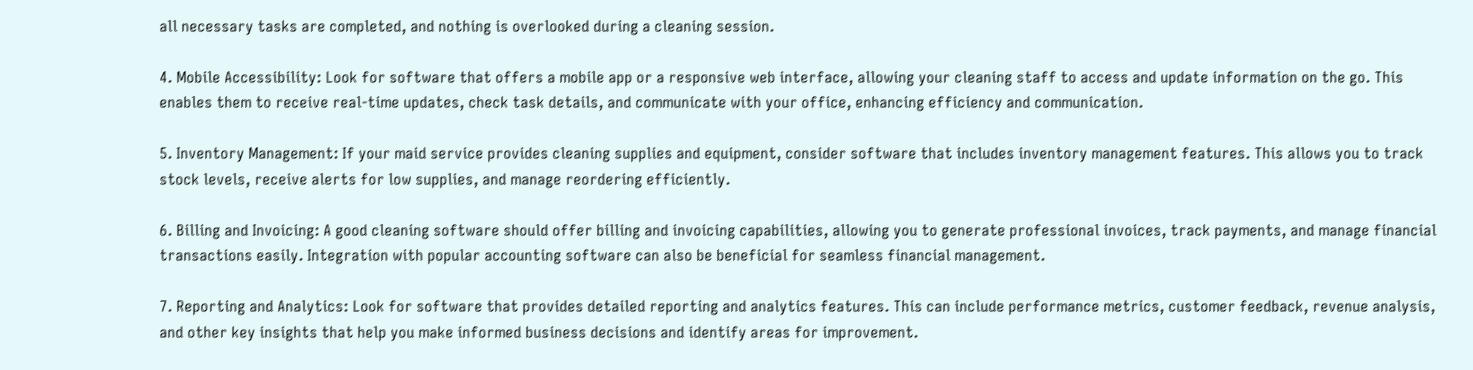all necessary tasks are completed, and nothing is overlooked during a cleaning session.

4. Mobile Accessibility: Look for software that offers a mobile app or a responsive web interface, allowing your cleaning staff to access and update information on the go. This enables them to receive real-time updates, check task details, and communicate with your office, enhancing efficiency and communication.

5. Inventory Management: If your maid service provides cleaning supplies and equipment, consider software that includes inventory management features. This allows you to track stock levels, receive alerts for low supplies, and manage reordering efficiently.

6. Billing and Invoicing: A good cleaning software should offer billing and invoicing capabilities, allowing you to generate professional invoices, track payments, and manage financial transactions easily. Integration with popular accounting software can also be beneficial for seamless financial management.

7. Reporting and Analytics: Look for software that provides detailed reporting and analytics features. This can include performance metrics, customer feedback, revenue analysis, and other key insights that help you make informed business decisions and identify areas for improvement.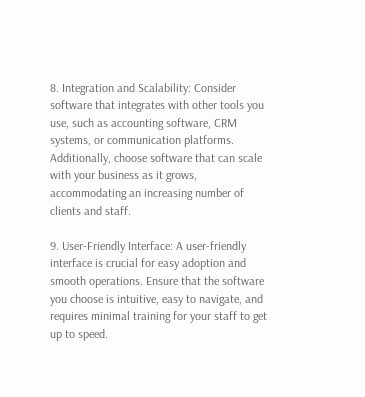8. Integration and Scalability: Consider software that integrates with other tools you use, such as accounting software, CRM systems, or communication platforms. Additionally, choose software that can scale with your business as it grows, accommodating an increasing number of clients and staff.

9. User-Friendly Interface: A user-friendly interface is crucial for easy adoption and smooth operations. Ensure that the software you choose is intuitive, easy to navigate, and requires minimal training for your staff to get up to speed.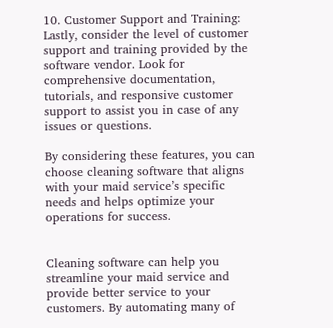10. Customer Support and Training: Lastly, consider the level of customer support and training provided by the software vendor. Look for comprehensive documentation, tutorials, and responsive customer support to assist you in case of any issues or questions.

By considering these features, you can choose cleaning software that aligns with your maid service’s specific needs and helps optimize your operations for success.


Cleaning software can help you streamline your maid service and provide better service to your customers. By automating many of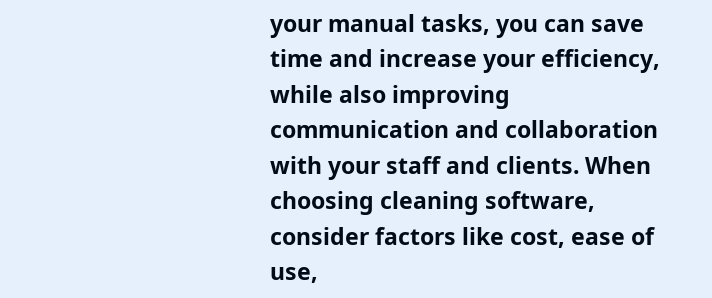your manual tasks, you can save time and increase your efficiency, while also improving communication and collaboration with your staff and clients. When choosing cleaning software, consider factors like cost, ease of use,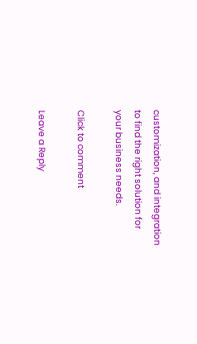customization, and integration to find the right solution for your business needs.

Click to comment

Leave a Reply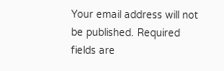Your email address will not be published. Required fields are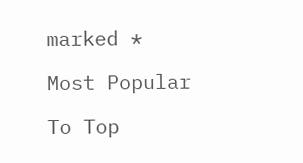marked *

Most Popular

To Top